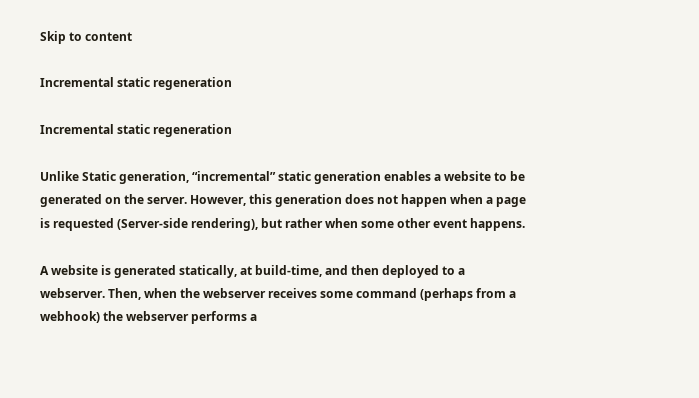Skip to content

Incremental static regeneration

Incremental static regeneration

Unlike Static generation, “incremental” static generation enables a website to be generated on the server. However, this generation does not happen when a page is requested (Server-side rendering), but rather when some other event happens.

A website is generated statically, at build-time, and then deployed to a webserver. Then, when the webserver receives some command (perhaps from a webhook) the webserver performs a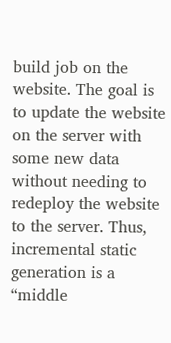build job on the website. The goal is to update the website on the server with some new data without needing to redeploy the website to the server. Thus, incremental static generation is a “middle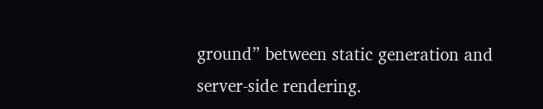ground” between static generation and server-side rendering.